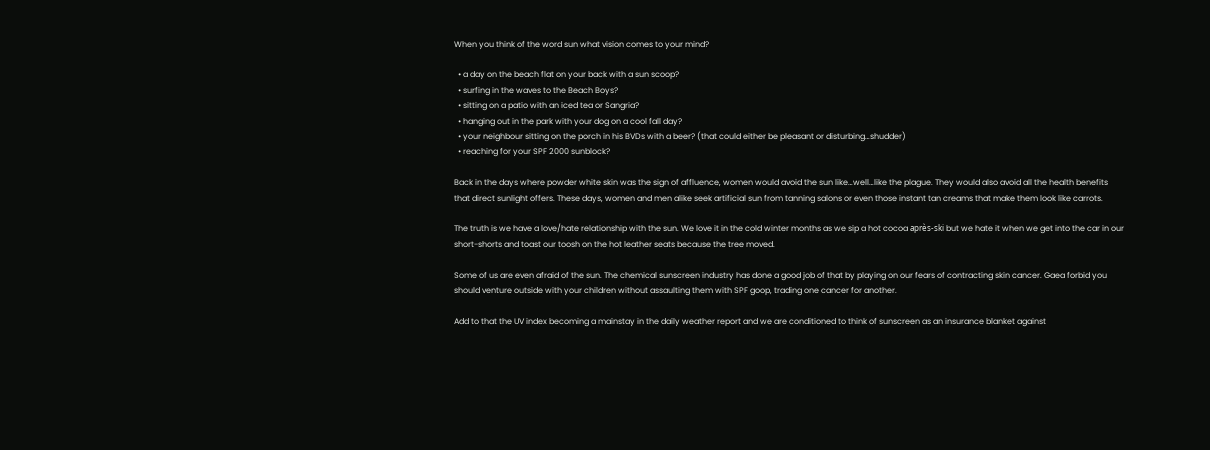When you think of the word sun what vision comes to your mind?

  • a day on the beach flat on your back with a sun scoop?
  • surfing in the waves to the Beach Boys?
  • sitting on a patio with an iced tea or Sangria?
  • hanging out in the park with your dog on a cool fall day?
  • your neighbour sitting on the porch in his BVDs with a beer? (that could either be pleasant or disturbing…shudder)
  • reaching for your SPF 2000 sunblock?

Back in the days where powder white skin was the sign of affluence, women would avoid the sun like…well…like the plague. They would also avoid all the health benefits that direct sunlight offers. These days, women and men alike seek artificial sun from tanning salons or even those instant tan creams that make them look like carrots.

The truth is we have a love/hate relationship with the sun. We love it in the cold winter months as we sip a hot cocoa après-ski but we hate it when we get into the car in our short-shorts and toast our toosh on the hot leather seats because the tree moved.

Some of us are even afraid of the sun. The chemical sunscreen industry has done a good job of that by playing on our fears of contracting skin cancer. Gaea forbid you should venture outside with your children without assaulting them with SPF goop, trading one cancer for another.

Add to that the UV index becoming a mainstay in the daily weather report and we are conditioned to think of sunscreen as an insurance blanket against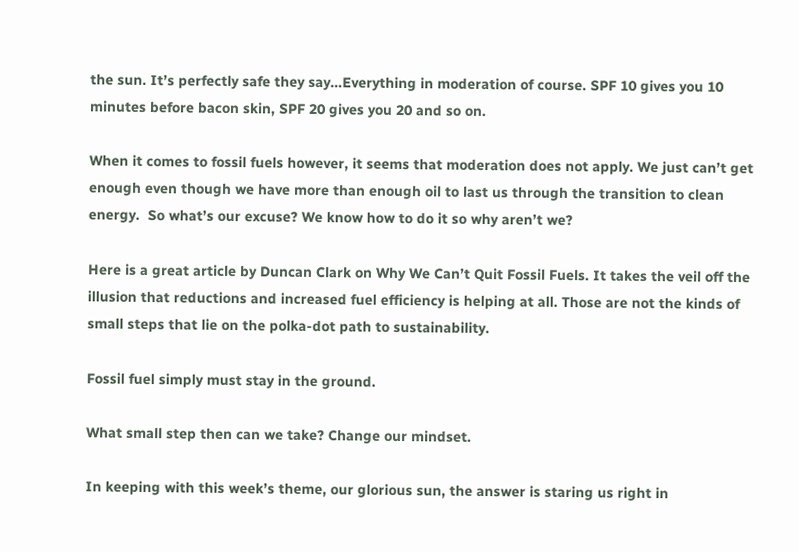the sun. It’s perfectly safe they say…Everything in moderation of course. SPF 10 gives you 10 minutes before bacon skin, SPF 20 gives you 20 and so on.

When it comes to fossil fuels however, it seems that moderation does not apply. We just can’t get enough even though we have more than enough oil to last us through the transition to clean energy.  So what’s our excuse? We know how to do it so why aren’t we?

Here is a great article by Duncan Clark on Why We Can’t Quit Fossil Fuels. It takes the veil off the illusion that reductions and increased fuel efficiency is helping at all. Those are not the kinds of small steps that lie on the polka-dot path to sustainability.

Fossil fuel simply must stay in the ground.

What small step then can we take? Change our mindset.

In keeping with this week’s theme, our glorious sun, the answer is staring us right in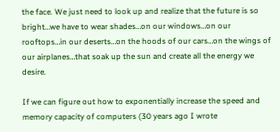the face. We just need to look up and realize that the future is so bright…we have to wear shades…on our windows…on our rooftops…in our deserts…on the hoods of our cars…on the wings of our airplanes…that soak up the sun and create all the energy we desire.

If we can figure out how to exponentially increase the speed and memory capacity of computers (30 years ago I wrote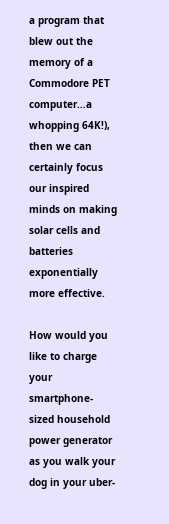a program that blew out the memory of a Commodore PET computer…a whopping 64K!), then we can certainly focus our inspired minds on making solar cells and batteries exponentially more effective.

How would you like to charge your smartphone-sized household power generator as you walk your dog in your uber-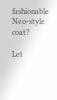fashionable Neo-style coat?

Let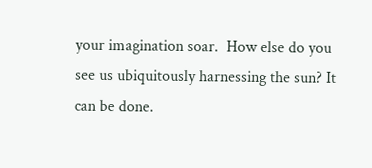your imagination soar.  How else do you see us ubiquitously harnessing the sun? It can be done.